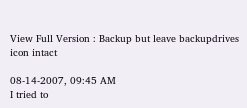View Full Version : Backup but leave backupdrives icon intact

08-14-2007, 09:45 AM
I tried to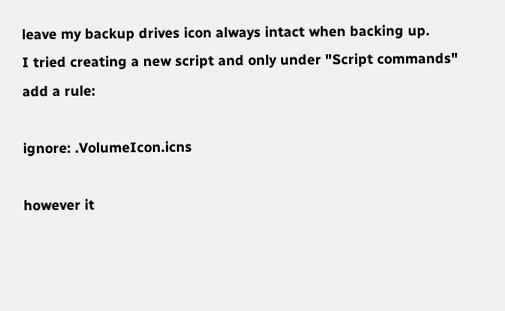leave my backup drives icon always intact when backing up.
I tried creating a new script and only under "Script commands" add a rule:

ignore: .VolumeIcon.icns

however it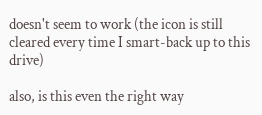doesn't seem to work (the icon is still cleared every time I smart-back up to this drive)

also, is this even the right way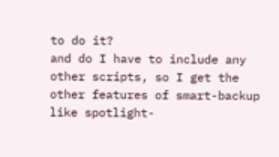to do it?
and do I have to include any other scripts, so I get the other features of smart-backup like spotlight-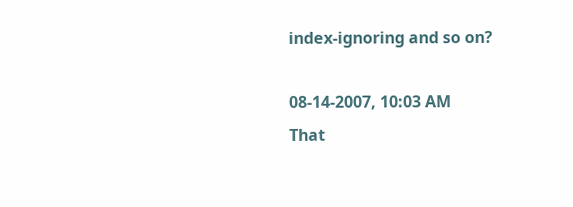index-ignoring and so on?

08-14-2007, 10:03 AM
That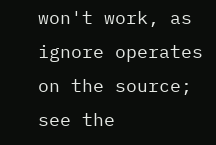won't work, as ignore operates on the source; see the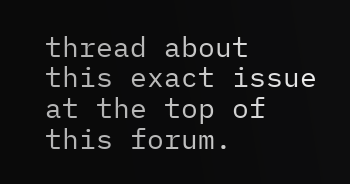thread about this exact issue at the top of this forum.